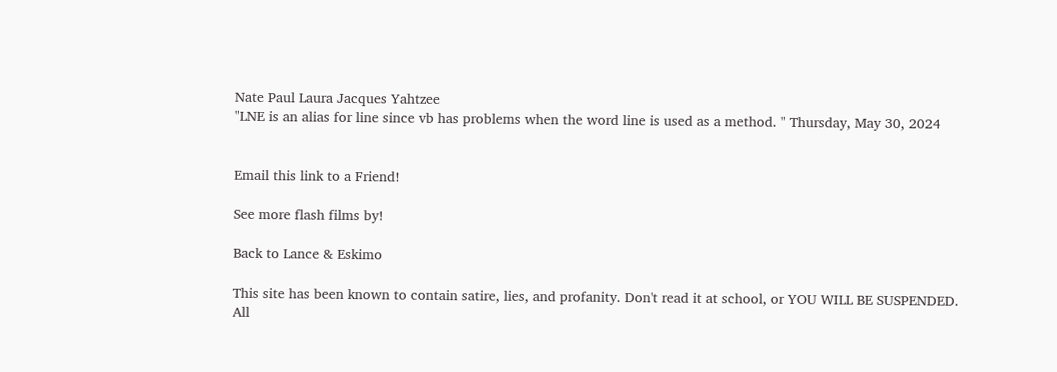Nate Paul Laura Jacques Yahtzee
"LNE is an alias for line since vb has problems when the word line is used as a method. " Thursday, May 30, 2024


Email this link to a Friend!

See more flash films by!

Back to Lance & Eskimo

This site has been known to contain satire, lies, and profanity. Don't read it at school, or YOU WILL BE SUSPENDED.
All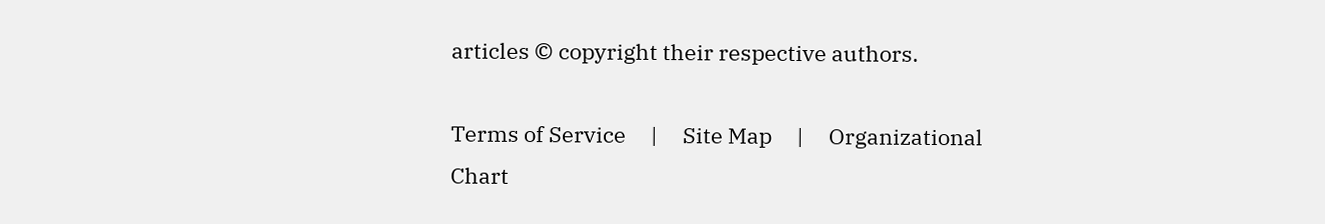articles © copyright their respective authors.

Terms of Service     |     Site Map     |     Organizational Chart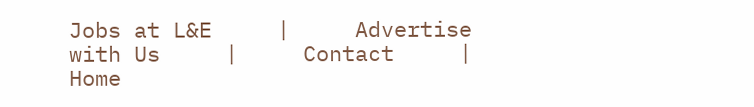Jobs at L&E     |     Advertise with Us     |     Contact     |     Home